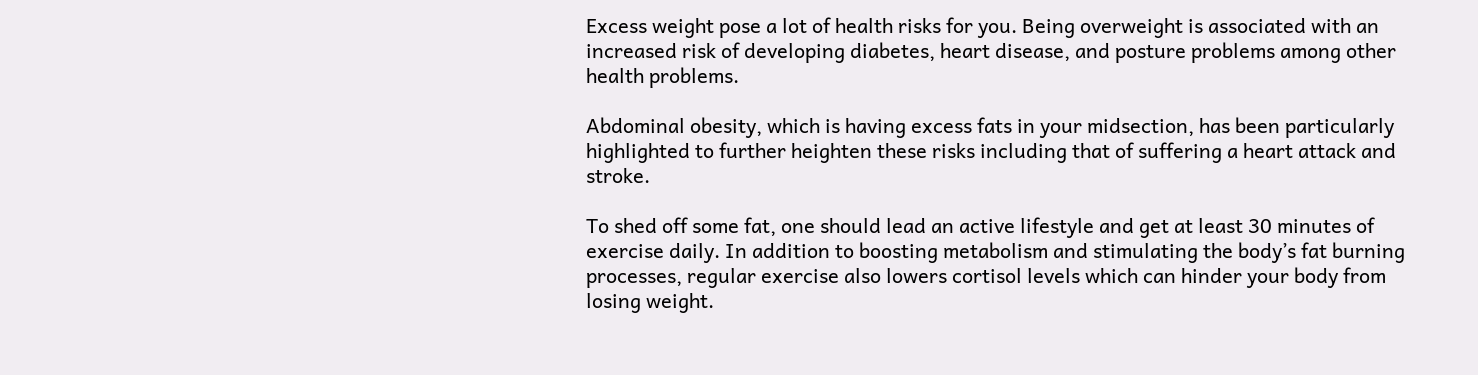Excess weight pose a lot of health risks for you. Being overweight is associated with an increased risk of developing diabetes, heart disease, and posture problems among other health problems.

Abdominal obesity, which is having excess fats in your midsection, has been particularly highlighted to further heighten these risks including that of suffering a heart attack and stroke.

To shed off some fat, one should lead an active lifestyle and get at least 30 minutes of exercise daily. In addition to boosting metabolism and stimulating the body’s fat burning processes, regular exercise also lowers cortisol levels which can hinder your body from losing weight.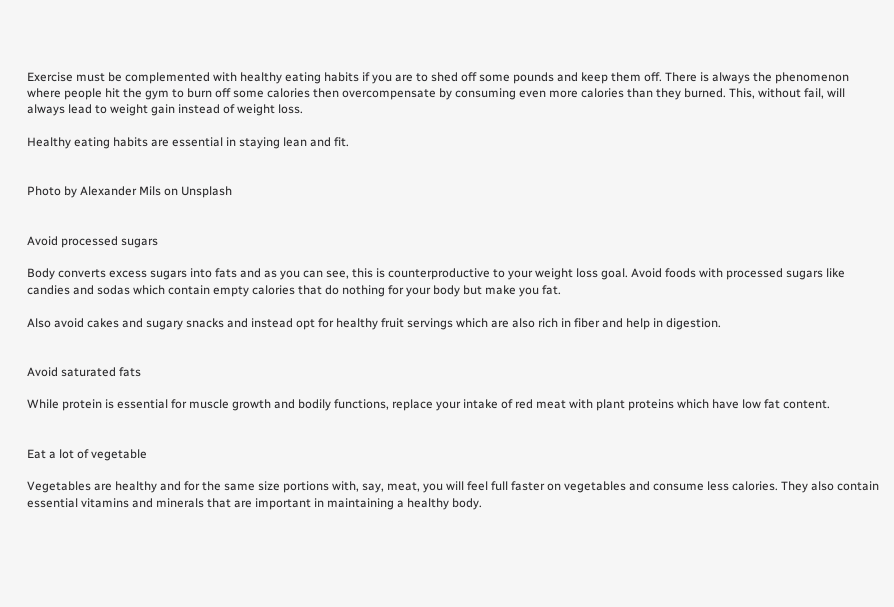Exercise must be complemented with healthy eating habits if you are to shed off some pounds and keep them off. There is always the phenomenon where people hit the gym to burn off some calories then overcompensate by consuming even more calories than they burned. This, without fail, will always lead to weight gain instead of weight loss.

Healthy eating habits are essential in staying lean and fit.


Photo by Alexander Mils on Unsplash


Avoid processed sugars

Body converts excess sugars into fats and as you can see, this is counterproductive to your weight loss goal. Avoid foods with processed sugars like candies and sodas which contain empty calories that do nothing for your body but make you fat.

Also avoid cakes and sugary snacks and instead opt for healthy fruit servings which are also rich in fiber and help in digestion.


Avoid saturated fats

While protein is essential for muscle growth and bodily functions, replace your intake of red meat with plant proteins which have low fat content.


Eat a lot of vegetable

Vegetables are healthy and for the same size portions with, say, meat, you will feel full faster on vegetables and consume less calories. They also contain essential vitamins and minerals that are important in maintaining a healthy body.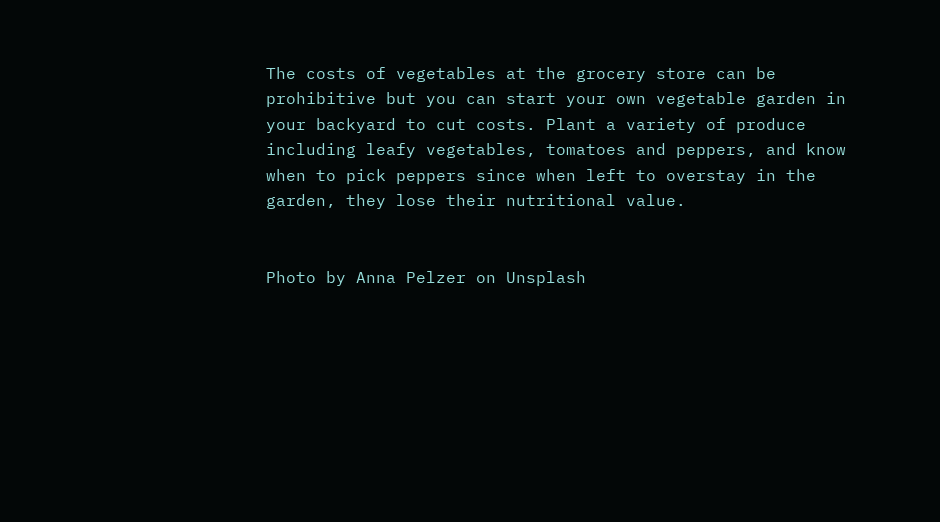The costs of vegetables at the grocery store can be prohibitive but you can start your own vegetable garden in your backyard to cut costs. Plant a variety of produce including leafy vegetables, tomatoes and peppers, and know when to pick peppers since when left to overstay in the garden, they lose their nutritional value.


Photo by Anna Pelzer on Unsplash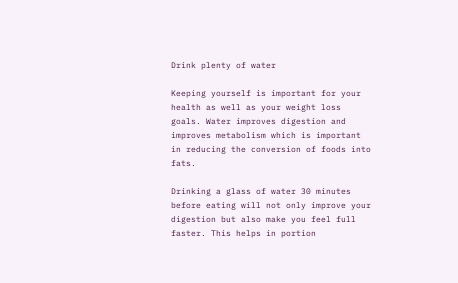Drink plenty of water

Keeping yourself is important for your health as well as your weight loss goals. Water improves digestion and improves metabolism which is important in reducing the conversion of foods into fats.

Drinking a glass of water 30 minutes before eating will not only improve your digestion but also make you feel full faster. This helps in portion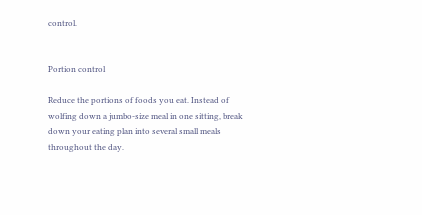control.


Portion control

Reduce the portions of foods you eat. Instead of wolfing down a jumbo-size meal in one sitting, break down your eating plan into several small meals throughout the day.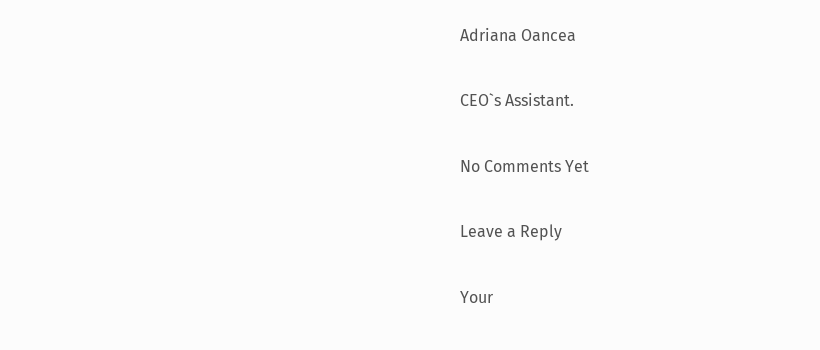Adriana Oancea

CEO`s Assistant.

No Comments Yet

Leave a Reply

Your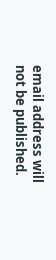email address will not be published.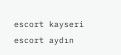escort kayseri escort aydın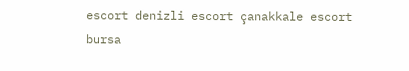escort denizli escort çanakkale escort bursa